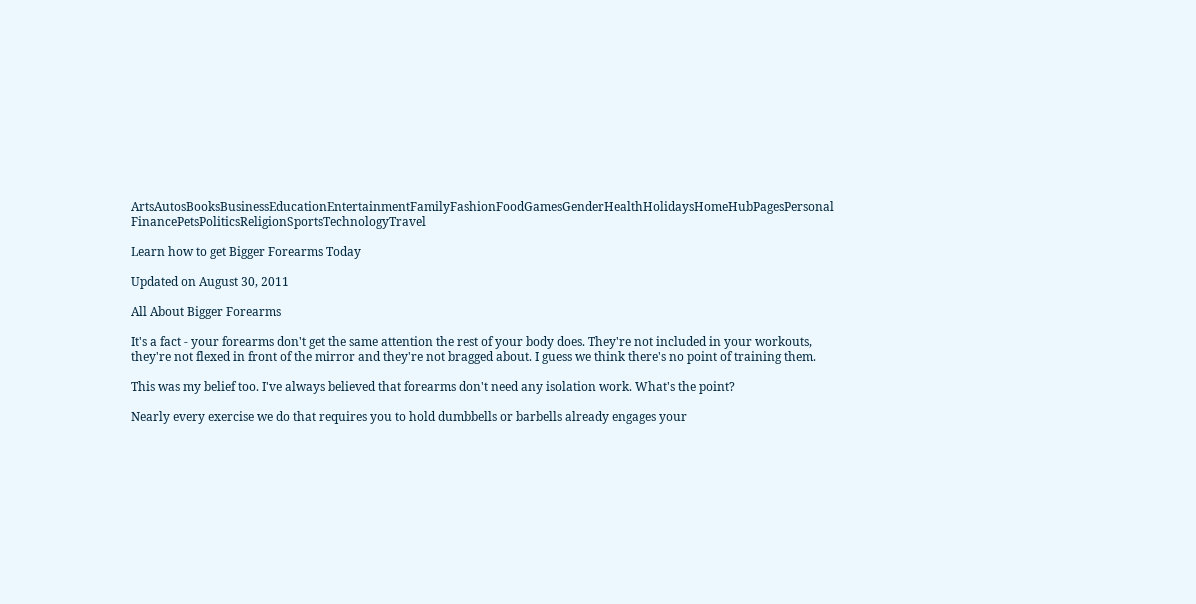ArtsAutosBooksBusinessEducationEntertainmentFamilyFashionFoodGamesGenderHealthHolidaysHomeHubPagesPersonal FinancePetsPoliticsReligionSportsTechnologyTravel

Learn how to get Bigger Forearms Today

Updated on August 30, 2011

All About Bigger Forearms

It's a fact - your forearms don't get the same attention the rest of your body does. They're not included in your workouts, they're not flexed in front of the mirror and they're not bragged about. I guess we think there's no point of training them.

This was my belief too. I've always believed that forearms don't need any isolation work. What's the point?

Nearly every exercise we do that requires you to hold dumbbells or barbells already engages your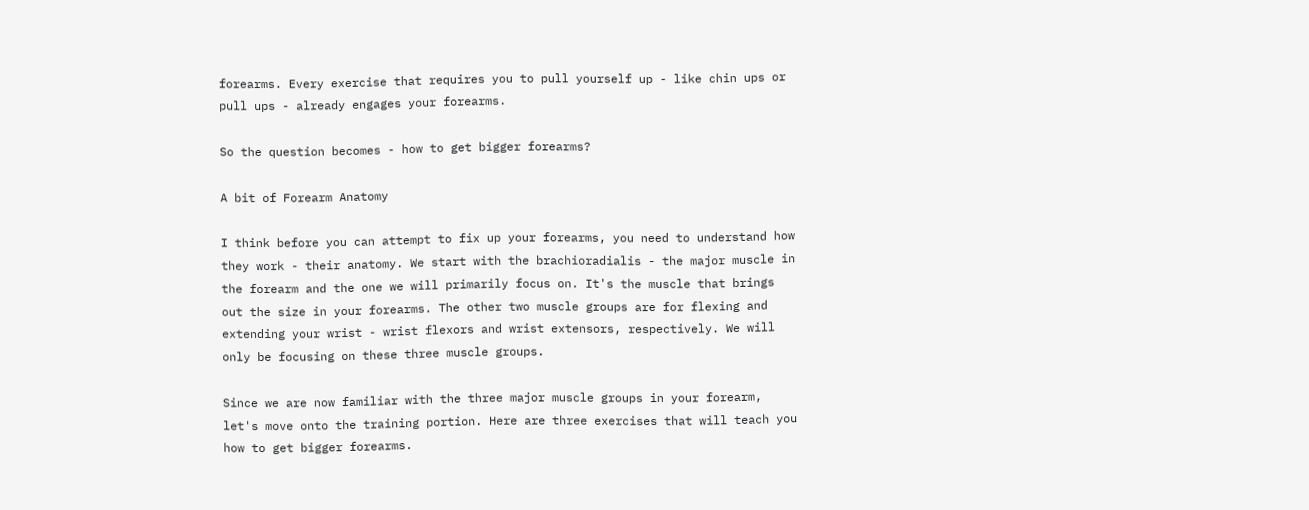forearms. Every exercise that requires you to pull yourself up - like chin ups or pull ups - already engages your forearms.

So the question becomes - how to get bigger forearms?

A bit of Forearm Anatomy

I think before you can attempt to fix up your forearms, you need to understand how they work - their anatomy. We start with the brachioradialis - the major muscle in the forearm and the one we will primarily focus on. It's the muscle that brings out the size in your forearms. The other two muscle groups are for flexing and extending your wrist - wrist flexors and wrist extensors, respectively. We will only be focusing on these three muscle groups.

Since we are now familiar with the three major muscle groups in your forearm, let's move onto the training portion. Here are three exercises that will teach you how to get bigger forearms.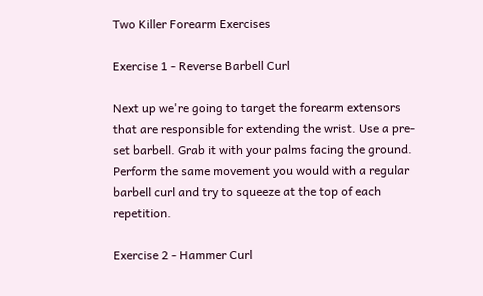Two Killer Forearm Exercises

Exercise 1 - Reverse Barbell Curl

Next up we're going to target the forearm extensors that are responsible for extending the wrist. Use a pre-set barbell. Grab it with your palms facing the ground. Perform the same movement you would with a regular barbell curl and try to squeeze at the top of each repetition.

Exercise 2 - Hammer Curl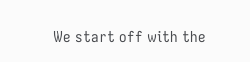We start off with the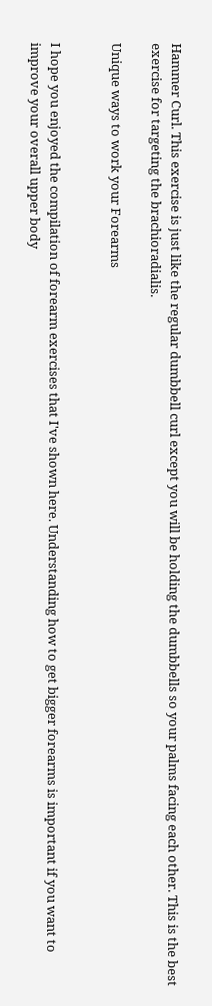Hammer Curl. This exercise is just like the regular dumbbell curl except you will be holding the dumbbells so your palms facing each other. This is the best exercise for targeting the brachioradialis.

Unique ways to work your Forearms


I hope you enjoyed the compilation of forearm exercises that I've shown here. Understanding how to get bigger forearms is important if you want to improve your overall upper body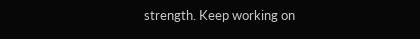strength. Keep working on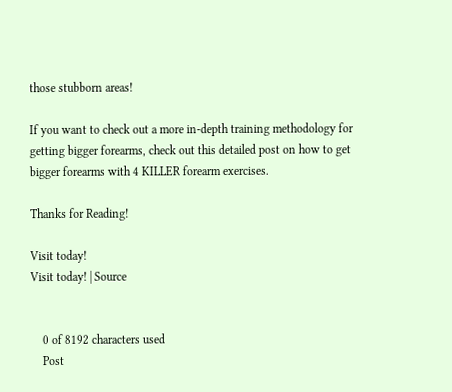those stubborn areas!

If you want to check out a more in-depth training methodology for getting bigger forearms, check out this detailed post on how to get bigger forearms with 4 KILLER forearm exercises.

Thanks for Reading!

Visit today!
Visit today! | Source


    0 of 8192 characters used
    Post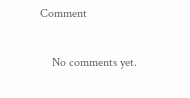Comment

    No comments yet.